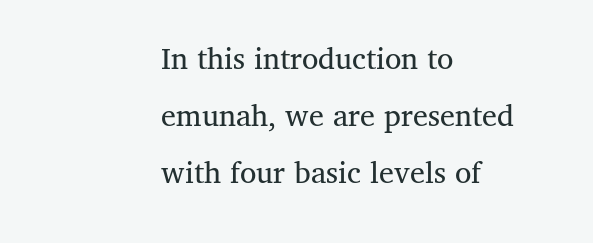In this introduction to emunah, we are presented with four basic levels of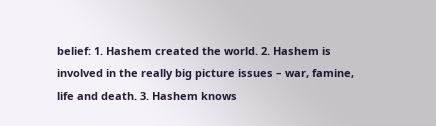belief: 1. Hashem created the world. 2. Hashem is involved in the really big picture issues – war, famine, life and death. 3. Hashem knows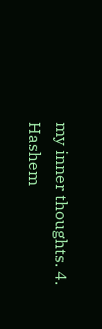my inner thoughts. 4. Hashem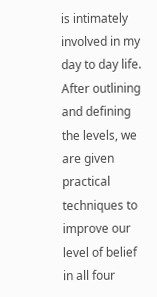is intimately involved in my day to day life. After outlining and defining the levels, we are given practical techniques to improve our level of belief in all four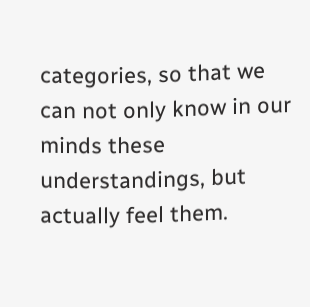categories, so that we can not only know in our minds these understandings, but actually feel them.